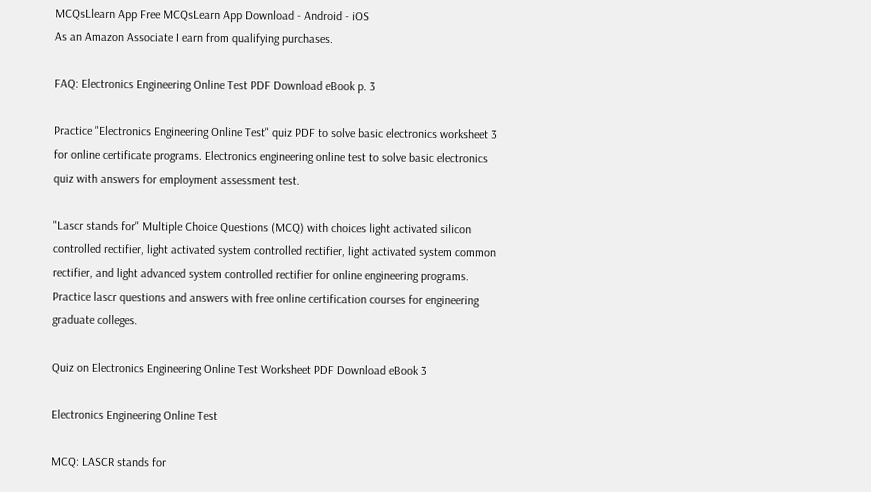MCQsLlearn App Free MCQsLearn App Download - Android - iOS
As an Amazon Associate I earn from qualifying purchases.

FAQ: Electronics Engineering Online Test PDF Download eBook p. 3

Practice "Electronics Engineering Online Test" quiz PDF to solve basic electronics worksheet 3 for online certificate programs. Electronics engineering online test to solve basic electronics quiz with answers for employment assessment test.

"Lascr stands for" Multiple Choice Questions (MCQ) with choices light activated silicon controlled rectifier, light activated system controlled rectifier, light activated system common rectifier, and light advanced system controlled rectifier for online engineering programs. Practice lascr questions and answers with free online certification courses for engineering graduate colleges.

Quiz on Electronics Engineering Online Test Worksheet PDF Download eBook 3

Electronics Engineering Online Test

MCQ: LASCR stands for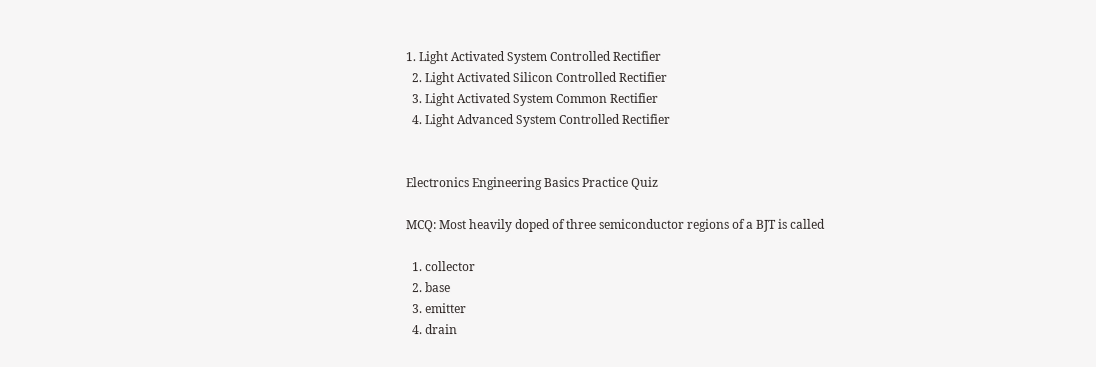1. Light Activated System Controlled Rectifier
  2. Light Activated Silicon Controlled Rectifier
  3. Light Activated System Common Rectifier
  4. Light Advanced System Controlled Rectifier


Electronics Engineering Basics Practice Quiz

MCQ: Most heavily doped of three semiconductor regions of a BJT is called

  1. collector
  2. base
  3. emitter
  4. drain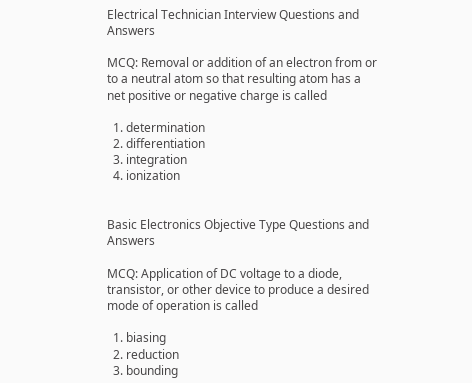Electrical Technician Interview Questions and Answers

MCQ: Removal or addition of an electron from or to a neutral atom so that resulting atom has a net positive or negative charge is called

  1. determination
  2. differentiation
  3. integration
  4. ionization


Basic Electronics Objective Type Questions and Answers

MCQ: Application of DC voltage to a diode, transistor, or other device to produce a desired mode of operation is called

  1. biasing
  2. reduction
  3. bounding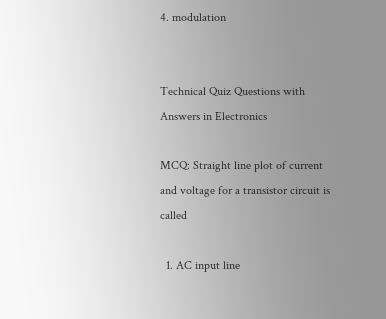4. modulation


Technical Quiz Questions with Answers in Electronics

MCQ: Straight line plot of current and voltage for a transistor circuit is called

  1. AC input line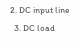2. DC input line
  3. DC load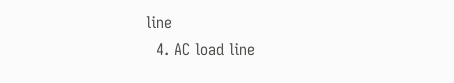line
  4. AC load line